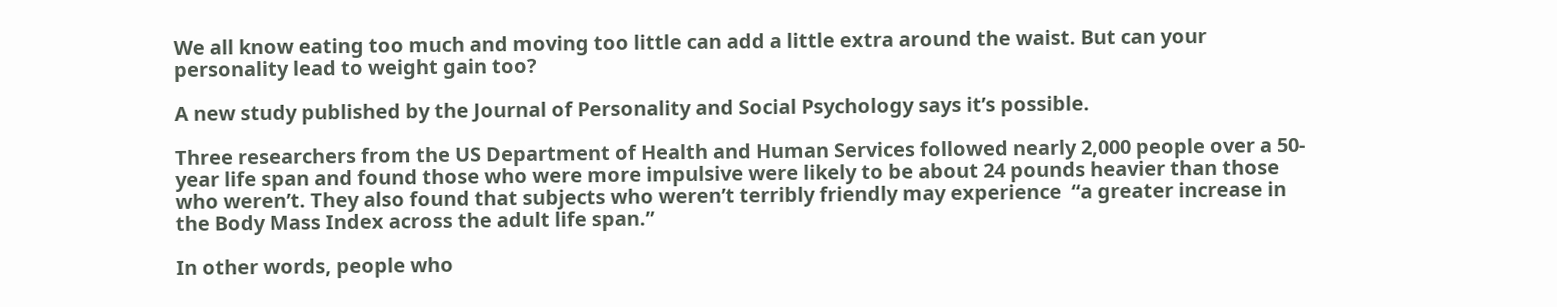We all know eating too much and moving too little can add a little extra around the waist. But can your personality lead to weight gain too?

A new study published by the Journal of Personality and Social Psychology says it’s possible.

Three researchers from the US Department of Health and Human Services followed nearly 2,000 people over a 50-year life span and found those who were more impulsive were likely to be about 24 pounds heavier than those who weren’t. They also found that subjects who weren’t terribly friendly may experience  “a greater increase in the Body Mass Index across the adult life span.”

In other words, people who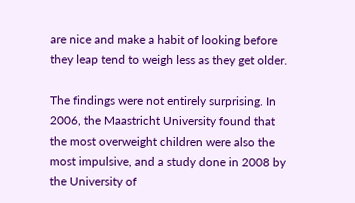are nice and make a habit of looking before they leap tend to weigh less as they get older.

The findings were not entirely surprising. In 2006, the Maastricht University found that the most overweight children were also the most impulsive, and a study done in 2008 by the University of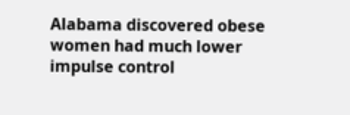Alabama discovered obese women had much lower impulse control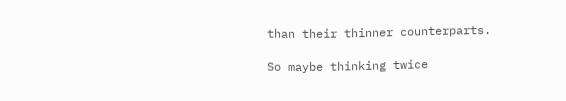than their thinner counterparts.

So maybe thinking twice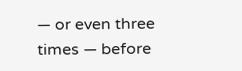— or even three times — before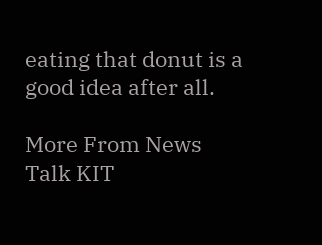eating that donut is a good idea after all.

More From News Talk KIT